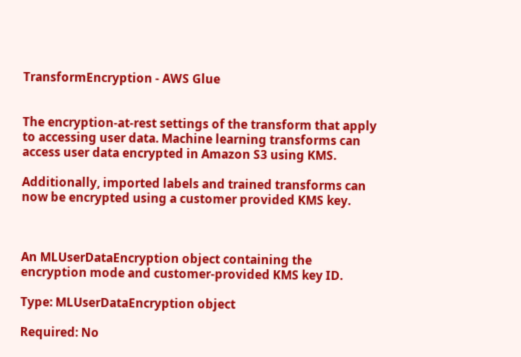TransformEncryption - AWS Glue


The encryption-at-rest settings of the transform that apply to accessing user data. Machine learning transforms can access user data encrypted in Amazon S3 using KMS.

Additionally, imported labels and trained transforms can now be encrypted using a customer provided KMS key.



An MLUserDataEncryption object containing the encryption mode and customer-provided KMS key ID.

Type: MLUserDataEncryption object

Required: No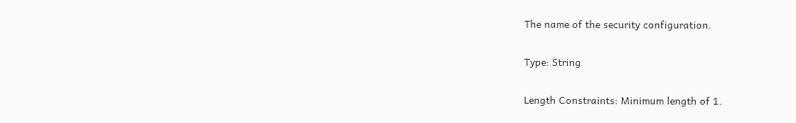The name of the security configuration.

Type: String

Length Constraints: Minimum length of 1.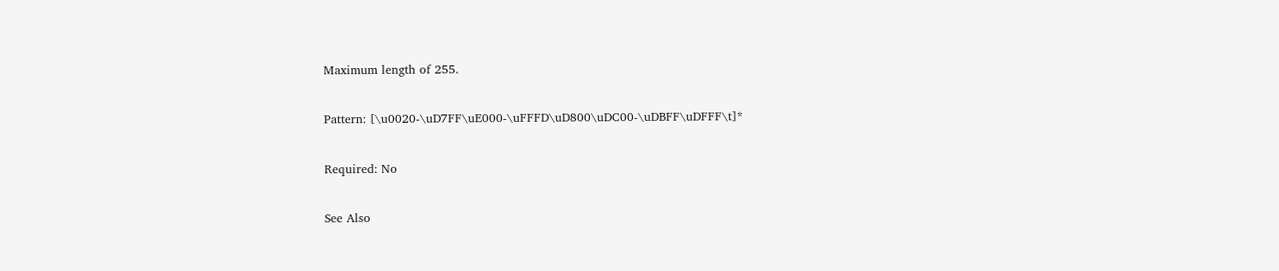Maximum length of 255.

Pattern: [\u0020-\uD7FF\uE000-\uFFFD\uD800\uDC00-\uDBFF\uDFFF\t]*

Required: No

See Also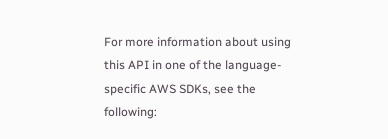For more information about using this API in one of the language-specific AWS SDKs, see the following: